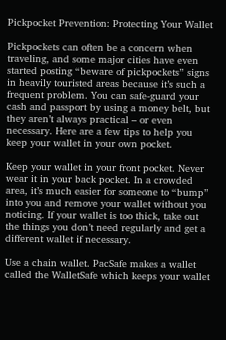Pickpocket Prevention: Protecting Your Wallet

Pickpockets can often be a concern when traveling, and some major cities have even started posting “beware of pickpockets” signs in heavily touristed areas because it’s such a frequent problem. You can safe-guard your cash and passport by using a money belt, but they aren’t always practical – or even necessary. Here are a few tips to help you keep your wallet in your own pocket.

Keep your wallet in your front pocket. Never wear it in your back pocket. In a crowded area, it’s much easier for someone to “bump” into you and remove your wallet without you noticing. If your wallet is too thick, take out the things you don’t need regularly and get a different wallet if necessary.

Use a chain wallet. PacSafe makes a wallet called the WalletSafe which keeps your wallet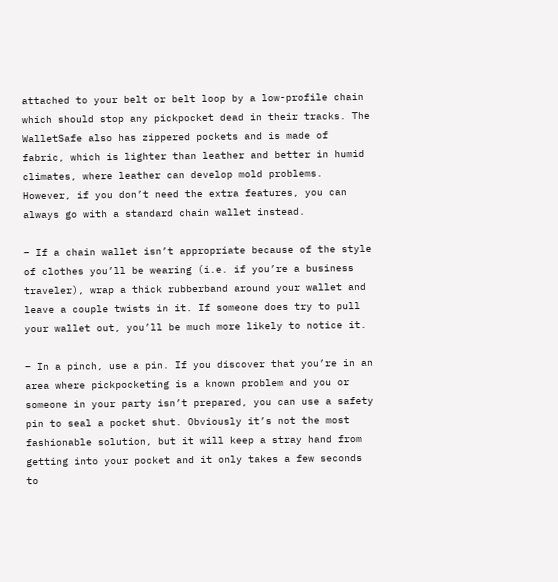attached to your belt or belt loop by a low-profile chain which should stop any pickpocket dead in their tracks. The WalletSafe also has zippered pockets and is made of fabric, which is lighter than leather and better in humid climates, where leather can develop mold problems. However, if you don’t need the extra features, you can always go with a standard chain wallet instead.

– If a chain wallet isn’t appropriate because of the style of clothes you’ll be wearing (i.e. if you’re a business traveler), wrap a thick rubberband around your wallet and leave a couple twists in it. If someone does try to pull your wallet out, you’ll be much more likely to notice it.

– In a pinch, use a pin. If you discover that you’re in an area where pickpocketing is a known problem and you or someone in your party isn’t prepared, you can use a safety pin to seal a pocket shut. Obviously it’s not the most fashionable solution, but it will keep a stray hand from getting into your pocket and it only takes a few seconds to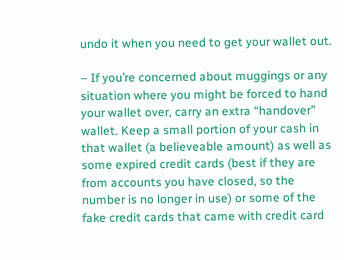undo it when you need to get your wallet out.

– If you’re concerned about muggings or any situation where you might be forced to hand your wallet over, carry an extra “handover” wallet. Keep a small portion of your cash in that wallet (a believeable amount) as well as some expired credit cards (best if they are from accounts you have closed, so the number is no longer in use) or some of the fake credit cards that came with credit card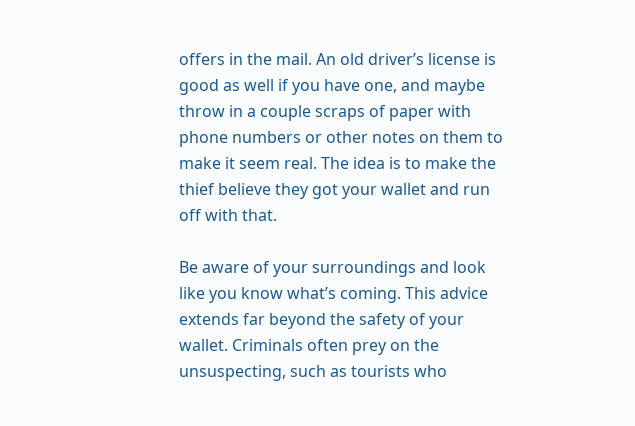offers in the mail. An old driver’s license is good as well if you have one, and maybe throw in a couple scraps of paper with phone numbers or other notes on them to make it seem real. The idea is to make the thief believe they got your wallet and run off with that.

Be aware of your surroundings and look like you know what’s coming. This advice extends far beyond the safety of your wallet. Criminals often prey on the unsuspecting, such as tourists who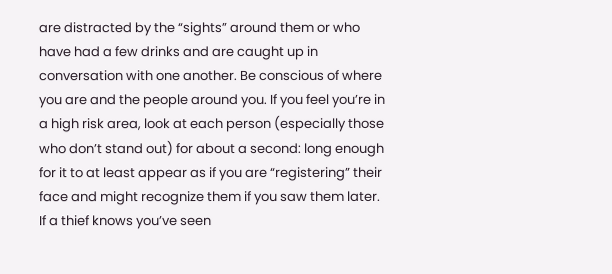are distracted by the “sights” around them or who have had a few drinks and are caught up in conversation with one another. Be conscious of where you are and the people around you. If you feel you’re in a high risk area, look at each person (especially those who don’t stand out) for about a second: long enough for it to at least appear as if you are “registering” their face and might recognize them if you saw them later. If a thief knows you’ve seen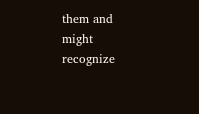them and might recognize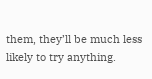them, they’ll be much less likely to try anything.